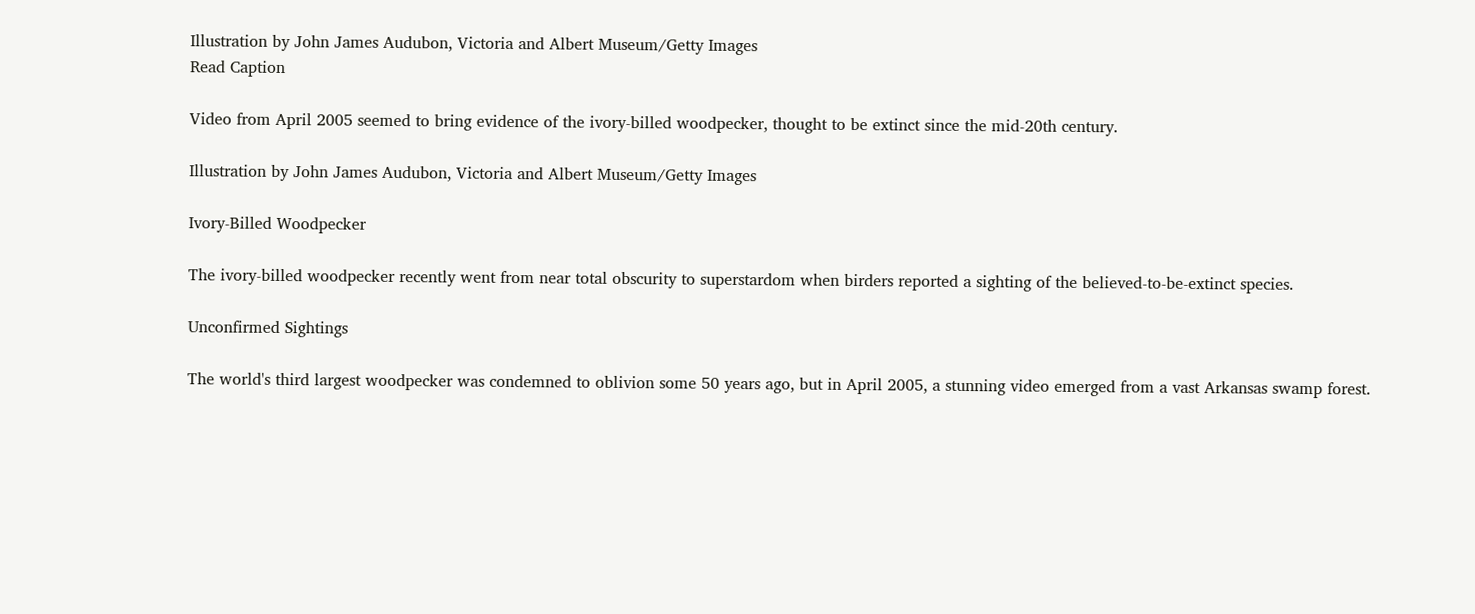Illustration by John James Audubon, Victoria and Albert Museum/Getty Images
Read Caption

Video from April 2005 seemed to bring evidence of the ivory-billed woodpecker, thought to be extinct since the mid-20th century.

Illustration by John James Audubon, Victoria and Albert Museum/Getty Images

Ivory-Billed Woodpecker

The ivory-billed woodpecker recently went from near total obscurity to superstardom when birders reported a sighting of the believed-to-be-extinct species.

Unconfirmed Sightings

The world's third largest woodpecker was condemned to oblivion some 50 years ago, but in April 2005, a stunning video emerged from a vast Arkansas swamp forest.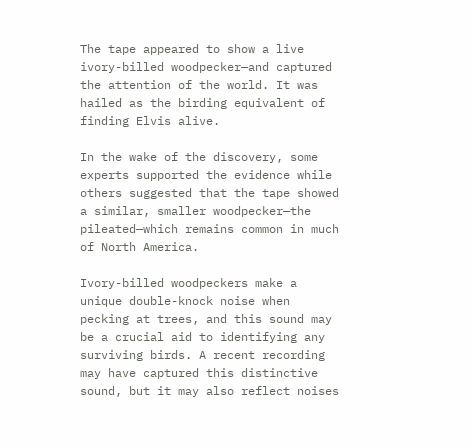The tape appeared to show a live ivory-billed woodpecker—and captured the attention of the world. It was hailed as the birding equivalent of finding Elvis alive.

In the wake of the discovery, some experts supported the evidence while others suggested that the tape showed a similar, smaller woodpecker—the pileated—which remains common in much of North America.

Ivory-billed woodpeckers make a unique double-knock noise when pecking at trees, and this sound may be a crucial aid to identifying any surviving birds. A recent recording may have captured this distinctive sound, but it may also reflect noises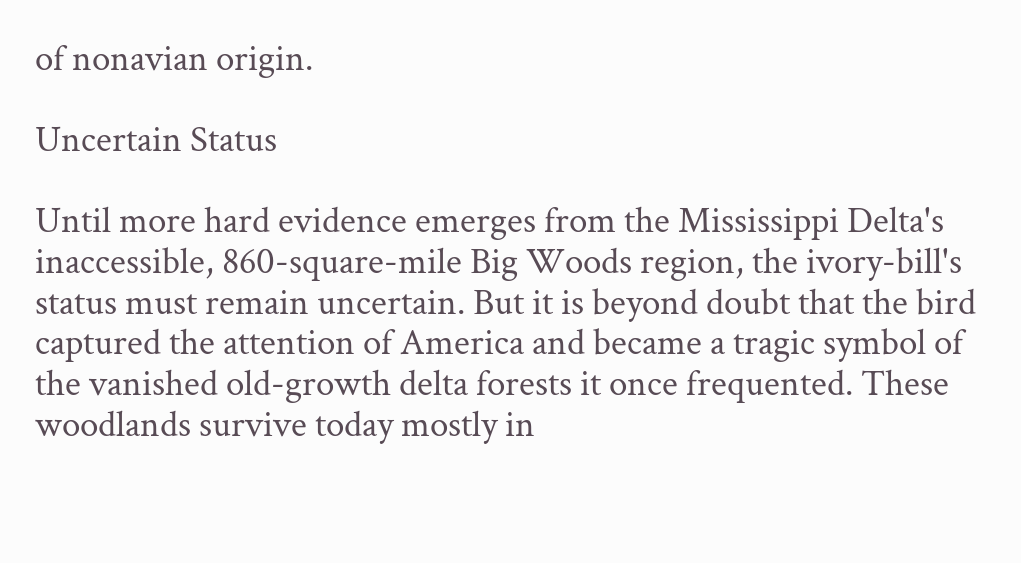of nonavian origin.

Uncertain Status

Until more hard evidence emerges from the Mississippi Delta's inaccessible, 860-square-mile Big Woods region, the ivory-bill's status must remain uncertain. But it is beyond doubt that the bird captured the attention of America and became a tragic symbol of the vanished old-growth delta forests it once frequented. These woodlands survive today mostly in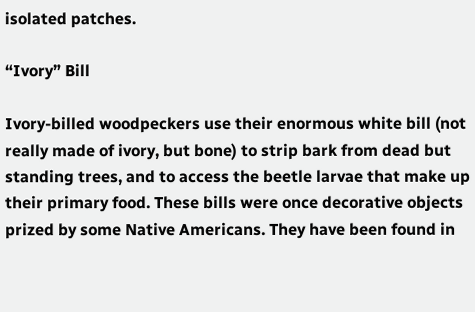isolated patches.

“Ivory” Bill

Ivory-billed woodpeckers use their enormous white bill (not really made of ivory, but bone) to strip bark from dead but standing trees, and to access the beetle larvae that make up their primary food. These bills were once decorative objects prized by some Native Americans. They have been found in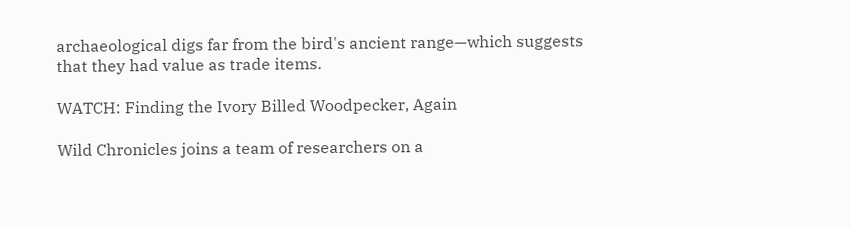archaeological digs far from the bird's ancient range—which suggests that they had value as trade items.

WATCH: Finding the Ivory Billed Woodpecker, Again

Wild Chronicles joins a team of researchers on a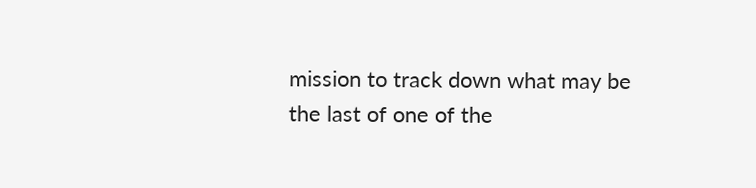mission to track down what may be the last of one of the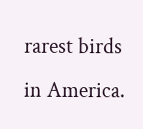rarest birds in America.